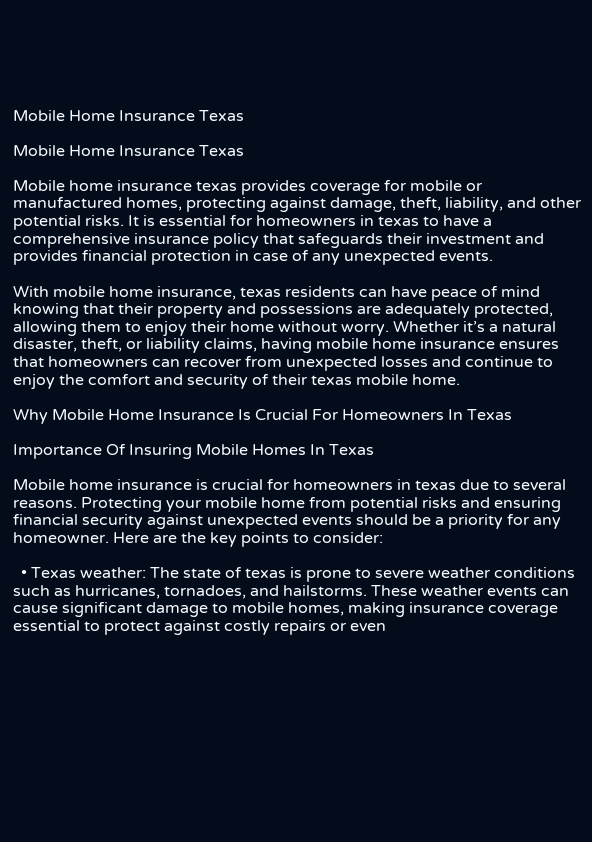Mobile Home Insurance Texas

Mobile Home Insurance Texas

Mobile home insurance texas provides coverage for mobile or manufactured homes, protecting against damage, theft, liability, and other potential risks. It is essential for homeowners in texas to have a comprehensive insurance policy that safeguards their investment and provides financial protection in case of any unexpected events.

With mobile home insurance, texas residents can have peace of mind knowing that their property and possessions are adequately protected, allowing them to enjoy their home without worry. Whether it’s a natural disaster, theft, or liability claims, having mobile home insurance ensures that homeowners can recover from unexpected losses and continue to enjoy the comfort and security of their texas mobile home.

Why Mobile Home Insurance Is Crucial For Homeowners In Texas

Importance Of Insuring Mobile Homes In Texas

Mobile home insurance is crucial for homeowners in texas due to several reasons. Protecting your mobile home from potential risks and ensuring financial security against unexpected events should be a priority for any homeowner. Here are the key points to consider:

  • Texas weather: The state of texas is prone to severe weather conditions such as hurricanes, tornadoes, and hailstorms. These weather events can cause significant damage to mobile homes, making insurance coverage essential to protect against costly repairs or even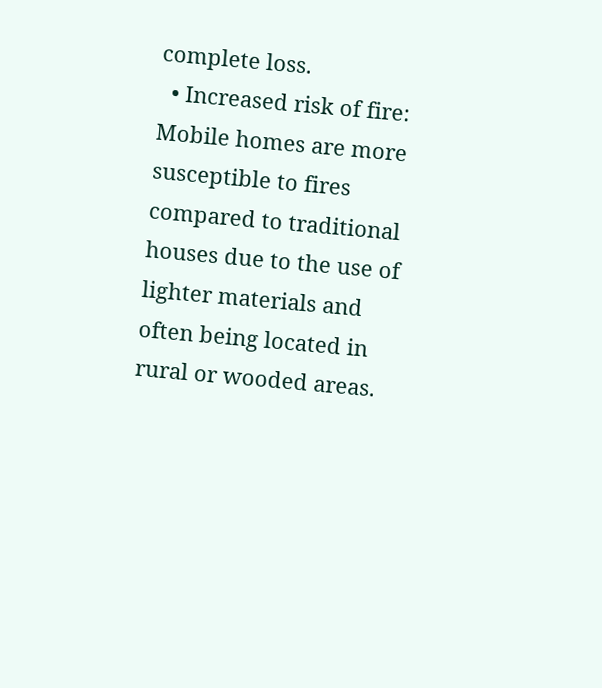complete loss.
  • Increased risk of fire: Mobile homes are more susceptible to fires compared to traditional houses due to the use of lighter materials and often being located in rural or wooded areas.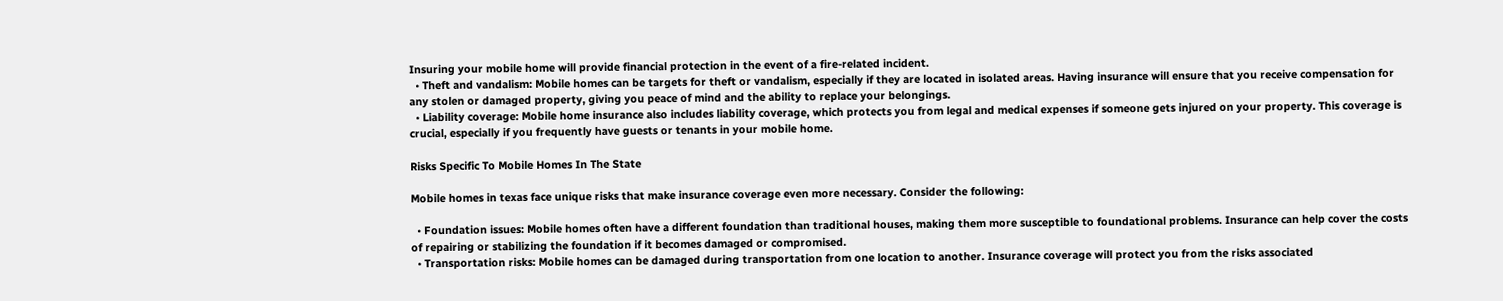Insuring your mobile home will provide financial protection in the event of a fire-related incident.
  • Theft and vandalism: Mobile homes can be targets for theft or vandalism, especially if they are located in isolated areas. Having insurance will ensure that you receive compensation for any stolen or damaged property, giving you peace of mind and the ability to replace your belongings.
  • Liability coverage: Mobile home insurance also includes liability coverage, which protects you from legal and medical expenses if someone gets injured on your property. This coverage is crucial, especially if you frequently have guests or tenants in your mobile home.

Risks Specific To Mobile Homes In The State

Mobile homes in texas face unique risks that make insurance coverage even more necessary. Consider the following:

  • Foundation issues: Mobile homes often have a different foundation than traditional houses, making them more susceptible to foundational problems. Insurance can help cover the costs of repairing or stabilizing the foundation if it becomes damaged or compromised.
  • Transportation risks: Mobile homes can be damaged during transportation from one location to another. Insurance coverage will protect you from the risks associated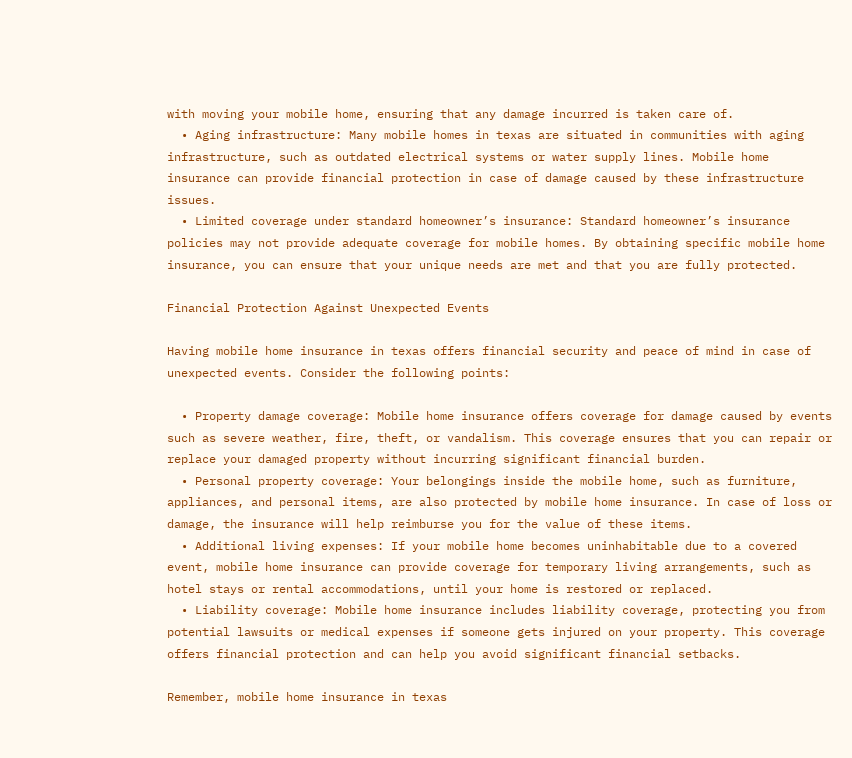with moving your mobile home, ensuring that any damage incurred is taken care of.
  • Aging infrastructure: Many mobile homes in texas are situated in communities with aging infrastructure, such as outdated electrical systems or water supply lines. Mobile home insurance can provide financial protection in case of damage caused by these infrastructure issues.
  • Limited coverage under standard homeowner’s insurance: Standard homeowner’s insurance policies may not provide adequate coverage for mobile homes. By obtaining specific mobile home insurance, you can ensure that your unique needs are met and that you are fully protected.

Financial Protection Against Unexpected Events

Having mobile home insurance in texas offers financial security and peace of mind in case of unexpected events. Consider the following points:

  • Property damage coverage: Mobile home insurance offers coverage for damage caused by events such as severe weather, fire, theft, or vandalism. This coverage ensures that you can repair or replace your damaged property without incurring significant financial burden.
  • Personal property coverage: Your belongings inside the mobile home, such as furniture, appliances, and personal items, are also protected by mobile home insurance. In case of loss or damage, the insurance will help reimburse you for the value of these items.
  • Additional living expenses: If your mobile home becomes uninhabitable due to a covered event, mobile home insurance can provide coverage for temporary living arrangements, such as hotel stays or rental accommodations, until your home is restored or replaced.
  • Liability coverage: Mobile home insurance includes liability coverage, protecting you from potential lawsuits or medical expenses if someone gets injured on your property. This coverage offers financial protection and can help you avoid significant financial setbacks.

Remember, mobile home insurance in texas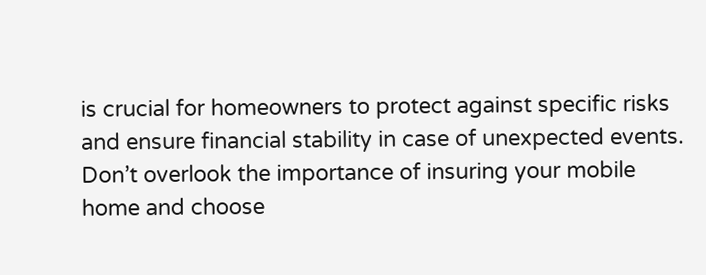is crucial for homeowners to protect against specific risks and ensure financial stability in case of unexpected events. Don’t overlook the importance of insuring your mobile home and choose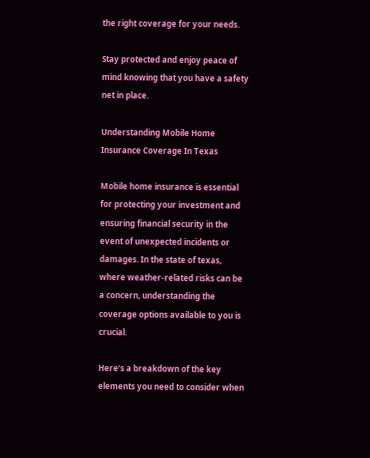the right coverage for your needs.

Stay protected and enjoy peace of mind knowing that you have a safety net in place.

Understanding Mobile Home Insurance Coverage In Texas

Mobile home insurance is essential for protecting your investment and ensuring financial security in the event of unexpected incidents or damages. In the state of texas, where weather-related risks can be a concern, understanding the coverage options available to you is crucial.

Here’s a breakdown of the key elements you need to consider when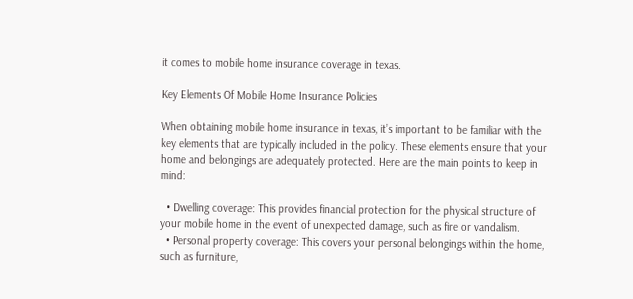it comes to mobile home insurance coverage in texas.

Key Elements Of Mobile Home Insurance Policies

When obtaining mobile home insurance in texas, it’s important to be familiar with the key elements that are typically included in the policy. These elements ensure that your home and belongings are adequately protected. Here are the main points to keep in mind:

  • Dwelling coverage: This provides financial protection for the physical structure of your mobile home in the event of unexpected damage, such as fire or vandalism.
  • Personal property coverage: This covers your personal belongings within the home, such as furniture,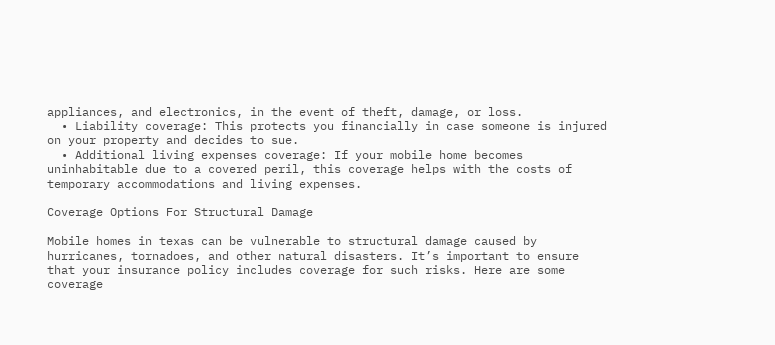appliances, and electronics, in the event of theft, damage, or loss.
  • Liability coverage: This protects you financially in case someone is injured on your property and decides to sue.
  • Additional living expenses coverage: If your mobile home becomes uninhabitable due to a covered peril, this coverage helps with the costs of temporary accommodations and living expenses.

Coverage Options For Structural Damage

Mobile homes in texas can be vulnerable to structural damage caused by hurricanes, tornadoes, and other natural disasters. It’s important to ensure that your insurance policy includes coverage for such risks. Here are some coverage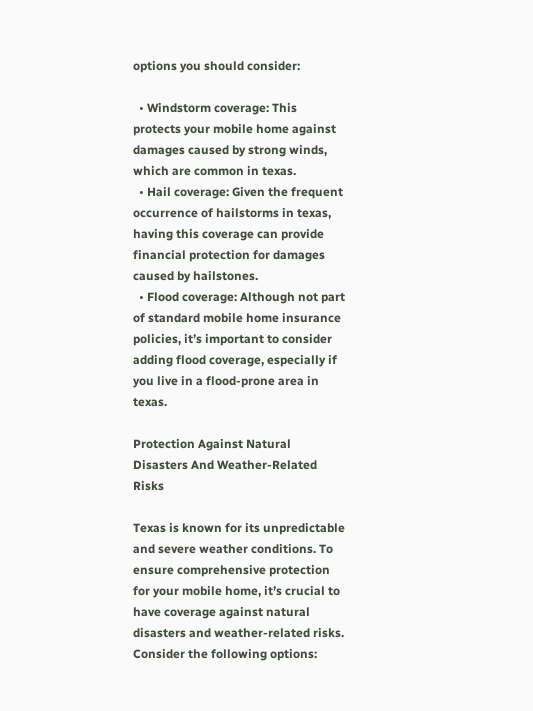options you should consider:

  • Windstorm coverage: This protects your mobile home against damages caused by strong winds, which are common in texas.
  • Hail coverage: Given the frequent occurrence of hailstorms in texas, having this coverage can provide financial protection for damages caused by hailstones.
  • Flood coverage: Although not part of standard mobile home insurance policies, it’s important to consider adding flood coverage, especially if you live in a flood-prone area in texas.

Protection Against Natural Disasters And Weather-Related Risks

Texas is known for its unpredictable and severe weather conditions. To ensure comprehensive protection for your mobile home, it’s crucial to have coverage against natural disasters and weather-related risks. Consider the following options: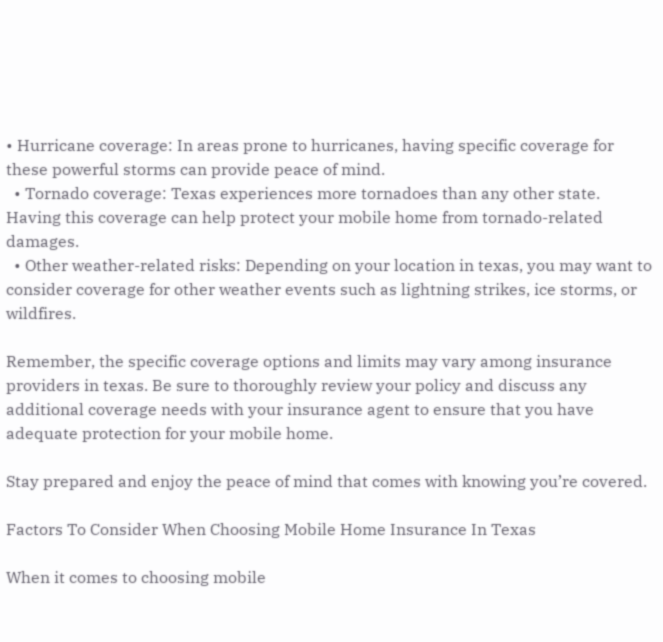• Hurricane coverage: In areas prone to hurricanes, having specific coverage for these powerful storms can provide peace of mind.
  • Tornado coverage: Texas experiences more tornadoes than any other state. Having this coverage can help protect your mobile home from tornado-related damages.
  • Other weather-related risks: Depending on your location in texas, you may want to consider coverage for other weather events such as lightning strikes, ice storms, or wildfires.

Remember, the specific coverage options and limits may vary among insurance providers in texas. Be sure to thoroughly review your policy and discuss any additional coverage needs with your insurance agent to ensure that you have adequate protection for your mobile home.

Stay prepared and enjoy the peace of mind that comes with knowing you’re covered.

Factors To Consider When Choosing Mobile Home Insurance In Texas

When it comes to choosing mobile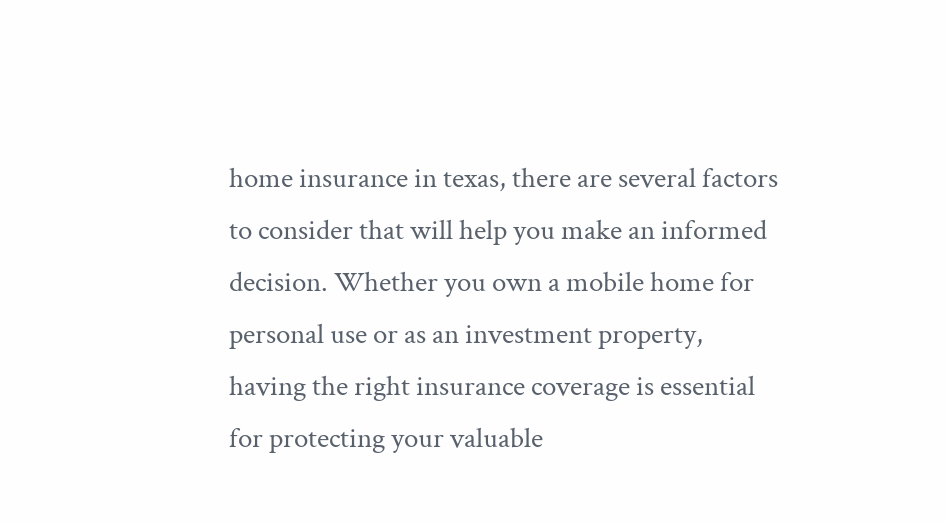home insurance in texas, there are several factors to consider that will help you make an informed decision. Whether you own a mobile home for personal use or as an investment property, having the right insurance coverage is essential for protecting your valuable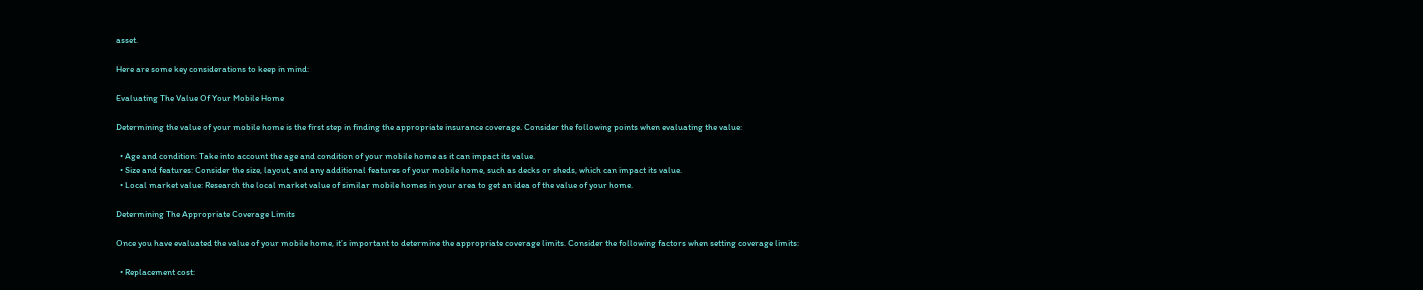asset.

Here are some key considerations to keep in mind:

Evaluating The Value Of Your Mobile Home

Determining the value of your mobile home is the first step in finding the appropriate insurance coverage. Consider the following points when evaluating the value:

  • Age and condition: Take into account the age and condition of your mobile home as it can impact its value.
  • Size and features: Consider the size, layout, and any additional features of your mobile home, such as decks or sheds, which can impact its value.
  • Local market value: Research the local market value of similar mobile homes in your area to get an idea of the value of your home.

Determining The Appropriate Coverage Limits

Once you have evaluated the value of your mobile home, it’s important to determine the appropriate coverage limits. Consider the following factors when setting coverage limits:

  • Replacement cost: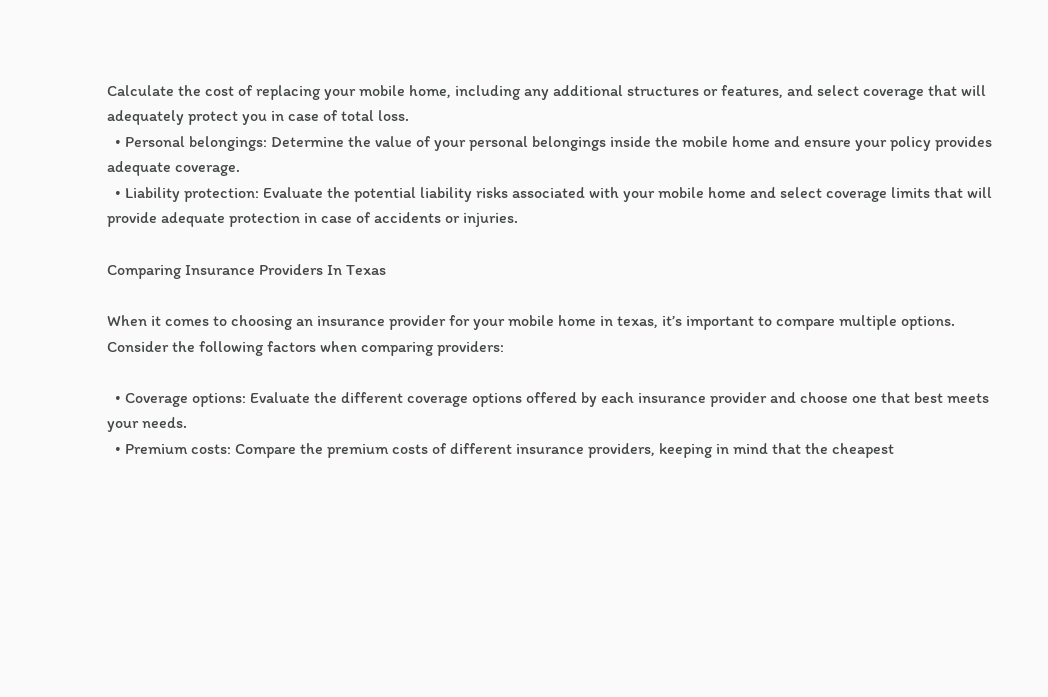Calculate the cost of replacing your mobile home, including any additional structures or features, and select coverage that will adequately protect you in case of total loss.
  • Personal belongings: Determine the value of your personal belongings inside the mobile home and ensure your policy provides adequate coverage.
  • Liability protection: Evaluate the potential liability risks associated with your mobile home and select coverage limits that will provide adequate protection in case of accidents or injuries.

Comparing Insurance Providers In Texas

When it comes to choosing an insurance provider for your mobile home in texas, it’s important to compare multiple options. Consider the following factors when comparing providers:

  • Coverage options: Evaluate the different coverage options offered by each insurance provider and choose one that best meets your needs.
  • Premium costs: Compare the premium costs of different insurance providers, keeping in mind that the cheapest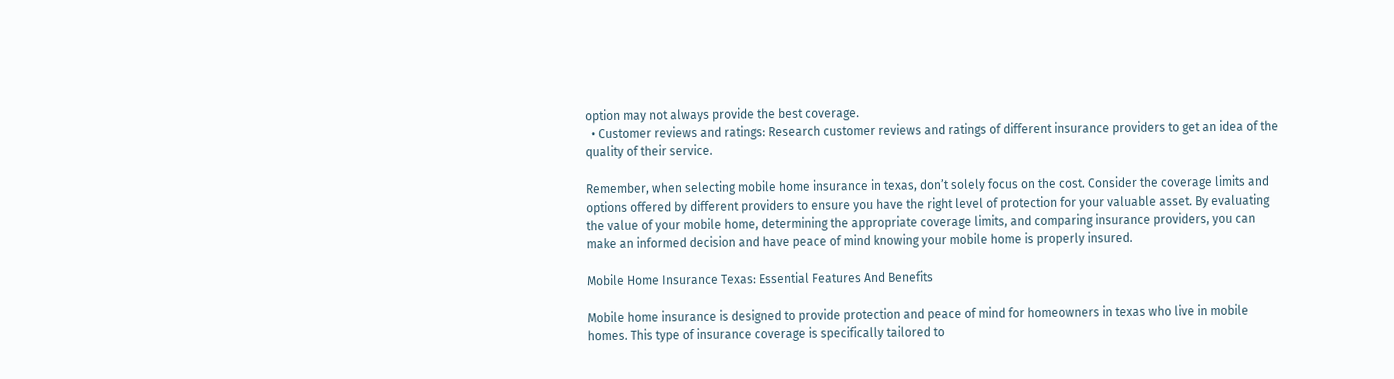option may not always provide the best coverage.
  • Customer reviews and ratings: Research customer reviews and ratings of different insurance providers to get an idea of the quality of their service.

Remember, when selecting mobile home insurance in texas, don’t solely focus on the cost. Consider the coverage limits and options offered by different providers to ensure you have the right level of protection for your valuable asset. By evaluating the value of your mobile home, determining the appropriate coverage limits, and comparing insurance providers, you can make an informed decision and have peace of mind knowing your mobile home is properly insured.

Mobile Home Insurance Texas: Essential Features And Benefits

Mobile home insurance is designed to provide protection and peace of mind for homeowners in texas who live in mobile homes. This type of insurance coverage is specifically tailored to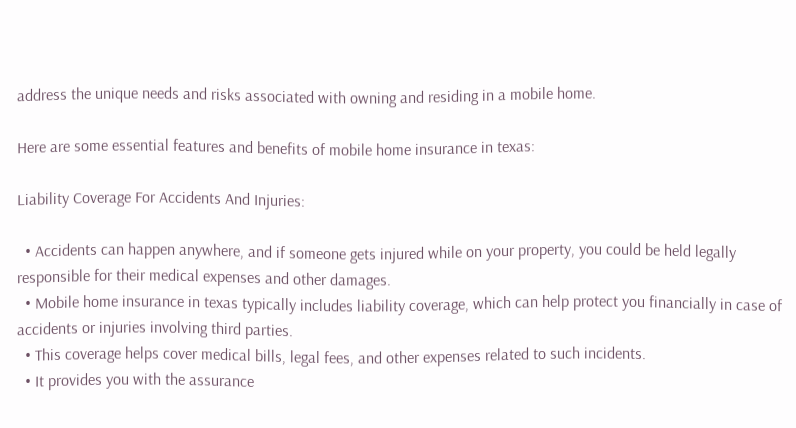address the unique needs and risks associated with owning and residing in a mobile home.

Here are some essential features and benefits of mobile home insurance in texas:

Liability Coverage For Accidents And Injuries:

  • Accidents can happen anywhere, and if someone gets injured while on your property, you could be held legally responsible for their medical expenses and other damages.
  • Mobile home insurance in texas typically includes liability coverage, which can help protect you financially in case of accidents or injuries involving third parties.
  • This coverage helps cover medical bills, legal fees, and other expenses related to such incidents.
  • It provides you with the assurance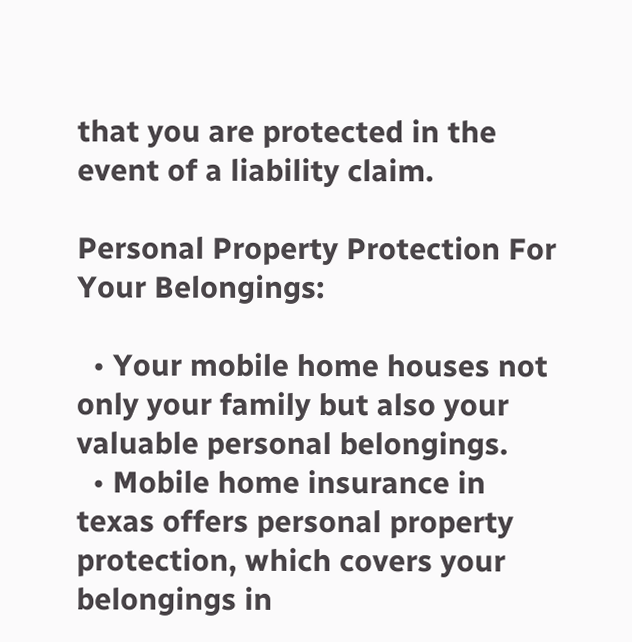that you are protected in the event of a liability claim.

Personal Property Protection For Your Belongings:

  • Your mobile home houses not only your family but also your valuable personal belongings.
  • Mobile home insurance in texas offers personal property protection, which covers your belongings in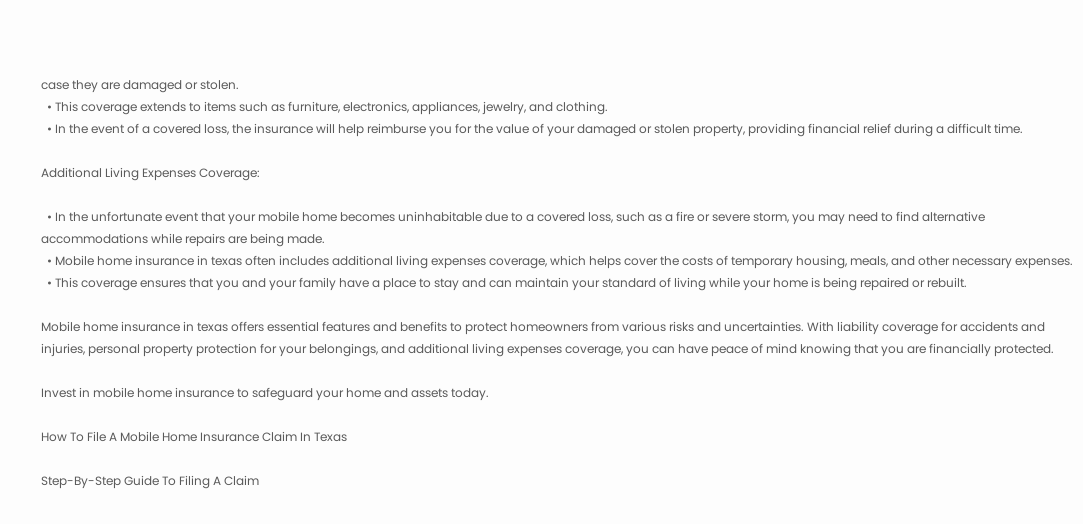case they are damaged or stolen.
  • This coverage extends to items such as furniture, electronics, appliances, jewelry, and clothing.
  • In the event of a covered loss, the insurance will help reimburse you for the value of your damaged or stolen property, providing financial relief during a difficult time.

Additional Living Expenses Coverage:

  • In the unfortunate event that your mobile home becomes uninhabitable due to a covered loss, such as a fire or severe storm, you may need to find alternative accommodations while repairs are being made.
  • Mobile home insurance in texas often includes additional living expenses coverage, which helps cover the costs of temporary housing, meals, and other necessary expenses.
  • This coverage ensures that you and your family have a place to stay and can maintain your standard of living while your home is being repaired or rebuilt.

Mobile home insurance in texas offers essential features and benefits to protect homeowners from various risks and uncertainties. With liability coverage for accidents and injuries, personal property protection for your belongings, and additional living expenses coverage, you can have peace of mind knowing that you are financially protected.

Invest in mobile home insurance to safeguard your home and assets today.

How To File A Mobile Home Insurance Claim In Texas

Step-By-Step Guide To Filing A Claim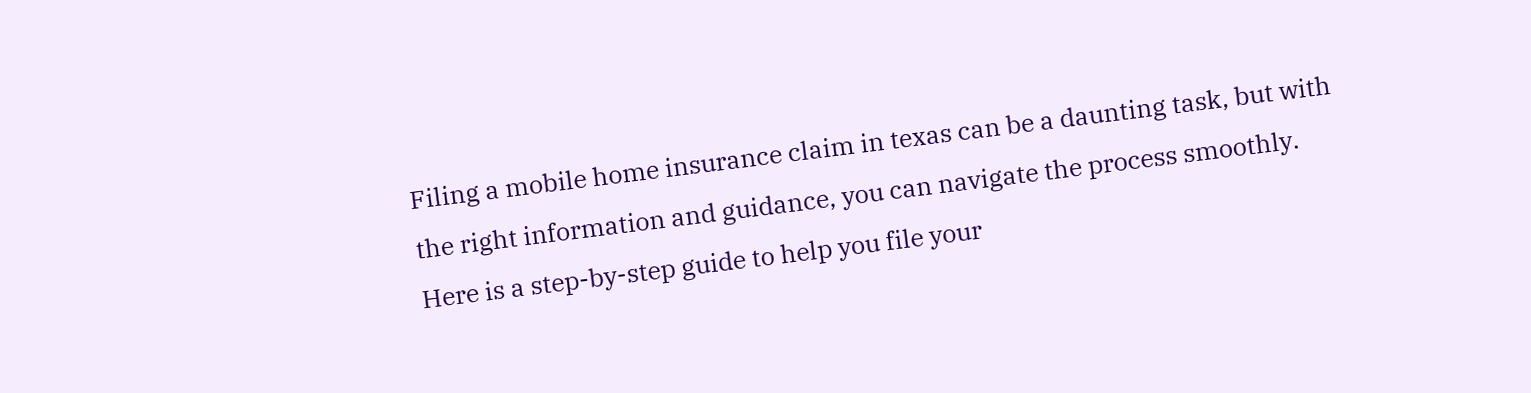Filing a mobile home insurance claim in texas can be a daunting task, but with the right information and guidance, you can navigate the process smoothly. Here is a step-by-step guide to help you file your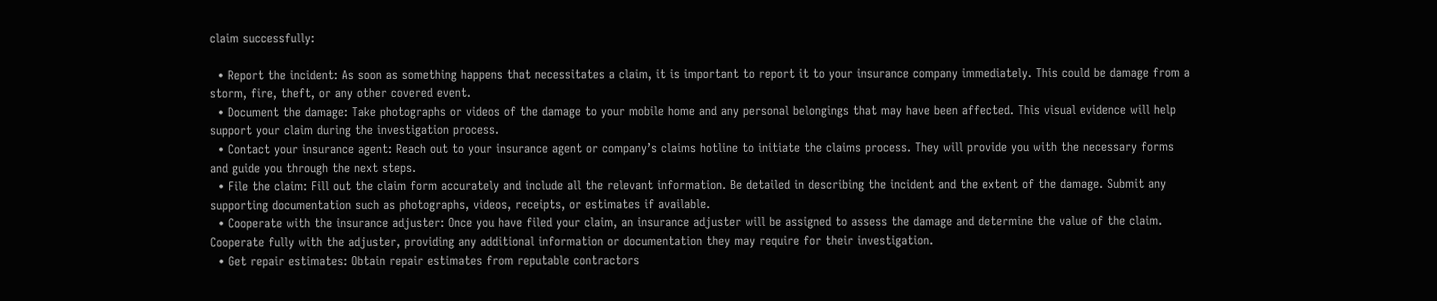claim successfully:

  • Report the incident: As soon as something happens that necessitates a claim, it is important to report it to your insurance company immediately. This could be damage from a storm, fire, theft, or any other covered event.
  • Document the damage: Take photographs or videos of the damage to your mobile home and any personal belongings that may have been affected. This visual evidence will help support your claim during the investigation process.
  • Contact your insurance agent: Reach out to your insurance agent or company’s claims hotline to initiate the claims process. They will provide you with the necessary forms and guide you through the next steps.
  • File the claim: Fill out the claim form accurately and include all the relevant information. Be detailed in describing the incident and the extent of the damage. Submit any supporting documentation such as photographs, videos, receipts, or estimates if available.
  • Cooperate with the insurance adjuster: Once you have filed your claim, an insurance adjuster will be assigned to assess the damage and determine the value of the claim. Cooperate fully with the adjuster, providing any additional information or documentation they may require for their investigation.
  • Get repair estimates: Obtain repair estimates from reputable contractors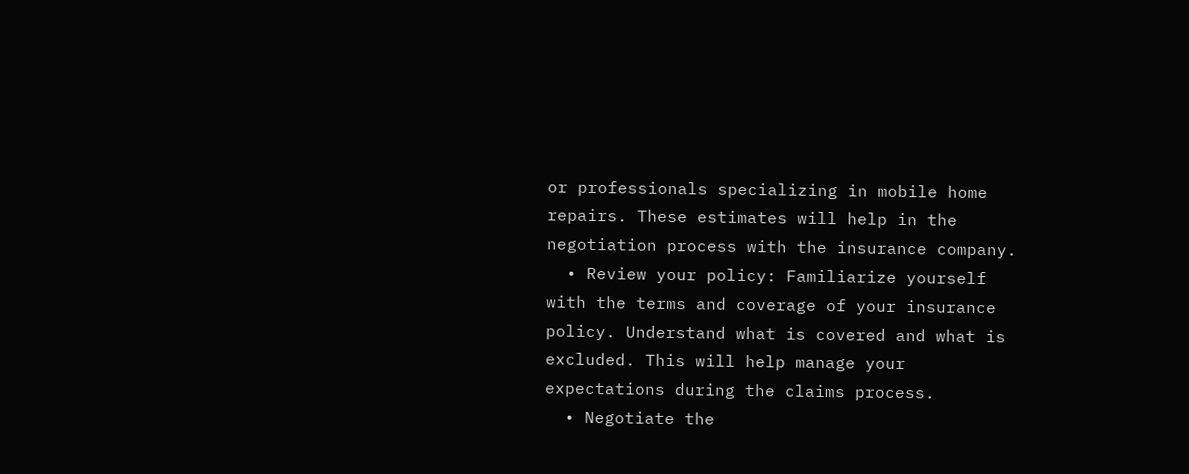or professionals specializing in mobile home repairs. These estimates will help in the negotiation process with the insurance company.
  • Review your policy: Familiarize yourself with the terms and coverage of your insurance policy. Understand what is covered and what is excluded. This will help manage your expectations during the claims process.
  • Negotiate the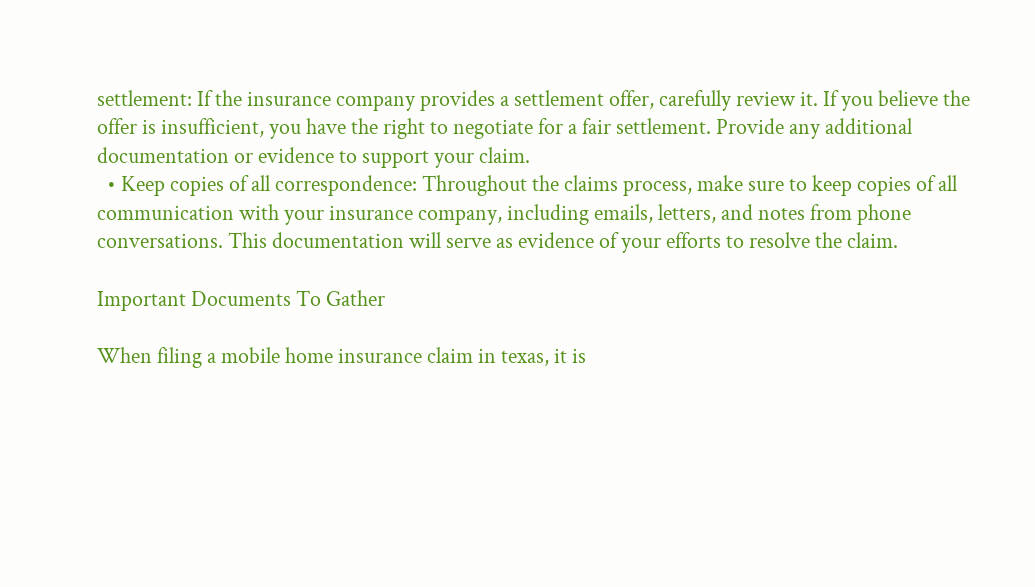settlement: If the insurance company provides a settlement offer, carefully review it. If you believe the offer is insufficient, you have the right to negotiate for a fair settlement. Provide any additional documentation or evidence to support your claim.
  • Keep copies of all correspondence: Throughout the claims process, make sure to keep copies of all communication with your insurance company, including emails, letters, and notes from phone conversations. This documentation will serve as evidence of your efforts to resolve the claim.

Important Documents To Gather

When filing a mobile home insurance claim in texas, it is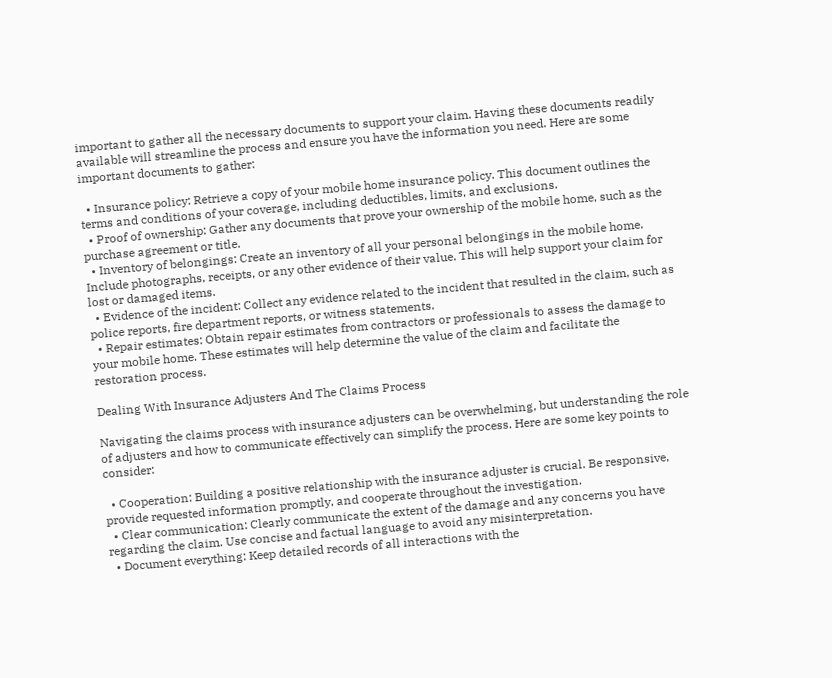important to gather all the necessary documents to support your claim. Having these documents readily available will streamline the process and ensure you have the information you need. Here are some important documents to gather:

  • Insurance policy: Retrieve a copy of your mobile home insurance policy. This document outlines the terms and conditions of your coverage, including deductibles, limits, and exclusions.
  • Proof of ownership: Gather any documents that prove your ownership of the mobile home, such as the purchase agreement or title.
  • Inventory of belongings: Create an inventory of all your personal belongings in the mobile home. Include photographs, receipts, or any other evidence of their value. This will help support your claim for lost or damaged items.
  • Evidence of the incident: Collect any evidence related to the incident that resulted in the claim, such as police reports, fire department reports, or witness statements.
  • Repair estimates: Obtain repair estimates from contractors or professionals to assess the damage to your mobile home. These estimates will help determine the value of the claim and facilitate the restoration process.

Dealing With Insurance Adjusters And The Claims Process

Navigating the claims process with insurance adjusters can be overwhelming, but understanding the role of adjusters and how to communicate effectively can simplify the process. Here are some key points to consider:

  • Cooperation: Building a positive relationship with the insurance adjuster is crucial. Be responsive, provide requested information promptly, and cooperate throughout the investigation.
  • Clear communication: Clearly communicate the extent of the damage and any concerns you have regarding the claim. Use concise and factual language to avoid any misinterpretation.
  • Document everything: Keep detailed records of all interactions with the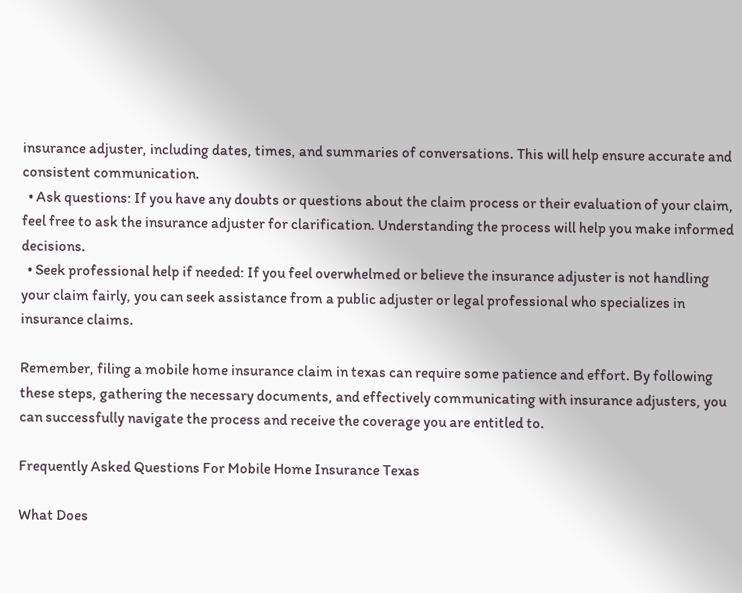insurance adjuster, including dates, times, and summaries of conversations. This will help ensure accurate and consistent communication.
  • Ask questions: If you have any doubts or questions about the claim process or their evaluation of your claim, feel free to ask the insurance adjuster for clarification. Understanding the process will help you make informed decisions.
  • Seek professional help if needed: If you feel overwhelmed or believe the insurance adjuster is not handling your claim fairly, you can seek assistance from a public adjuster or legal professional who specializes in insurance claims.

Remember, filing a mobile home insurance claim in texas can require some patience and effort. By following these steps, gathering the necessary documents, and effectively communicating with insurance adjusters, you can successfully navigate the process and receive the coverage you are entitled to.

Frequently Asked Questions For Mobile Home Insurance Texas

What Does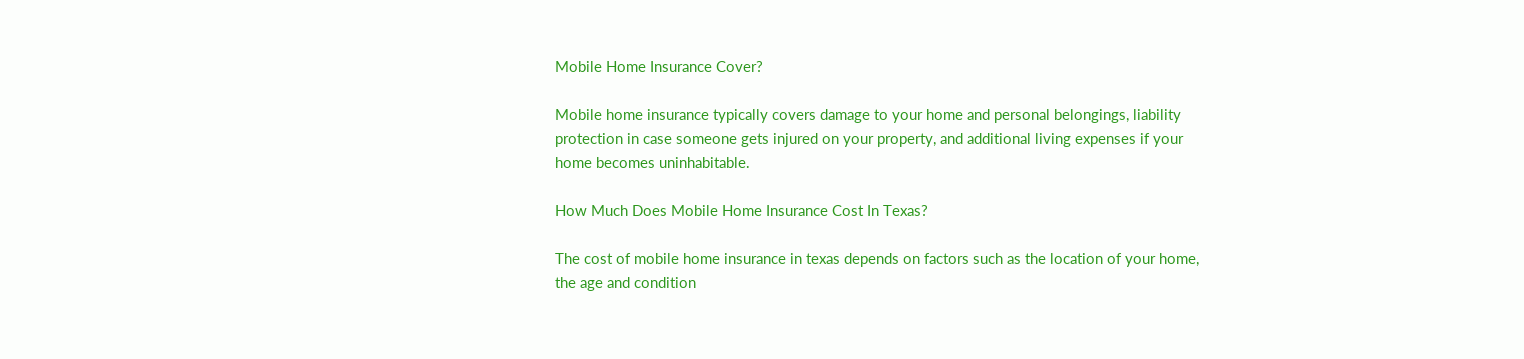Mobile Home Insurance Cover?

Mobile home insurance typically covers damage to your home and personal belongings, liability protection in case someone gets injured on your property, and additional living expenses if your home becomes uninhabitable.

How Much Does Mobile Home Insurance Cost In Texas?

The cost of mobile home insurance in texas depends on factors such as the location of your home, the age and condition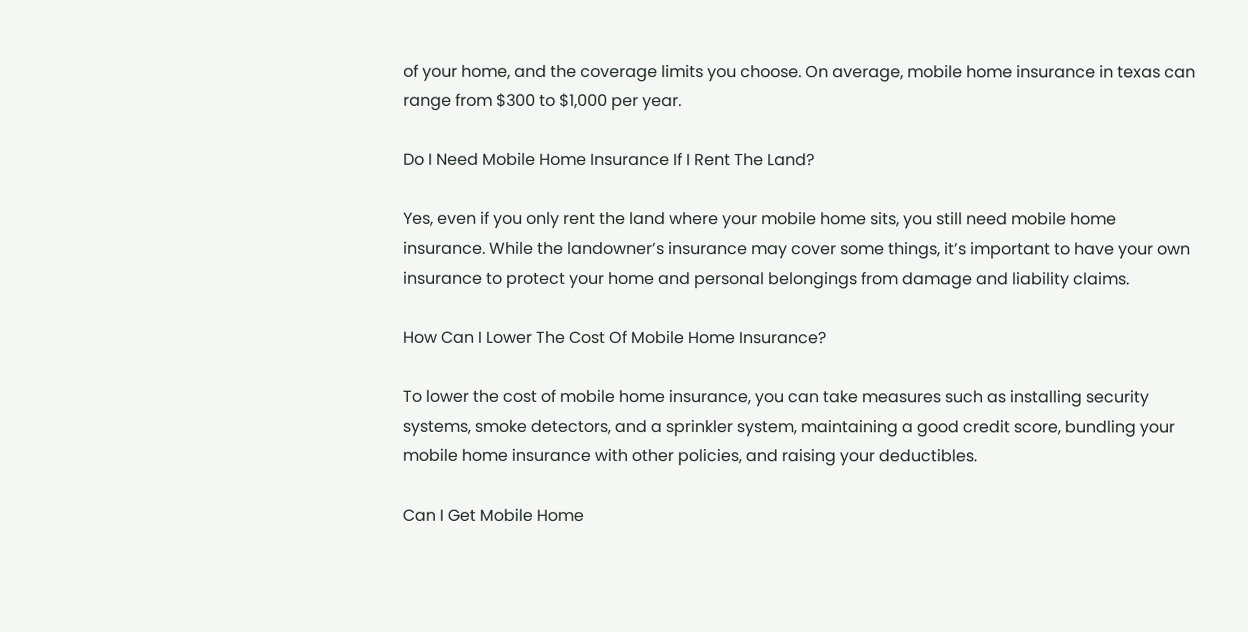of your home, and the coverage limits you choose. On average, mobile home insurance in texas can range from $300 to $1,000 per year.

Do I Need Mobile Home Insurance If I Rent The Land?

Yes, even if you only rent the land where your mobile home sits, you still need mobile home insurance. While the landowner’s insurance may cover some things, it’s important to have your own insurance to protect your home and personal belongings from damage and liability claims.

How Can I Lower The Cost Of Mobile Home Insurance?

To lower the cost of mobile home insurance, you can take measures such as installing security systems, smoke detectors, and a sprinkler system, maintaining a good credit score, bundling your mobile home insurance with other policies, and raising your deductibles.

Can I Get Mobile Home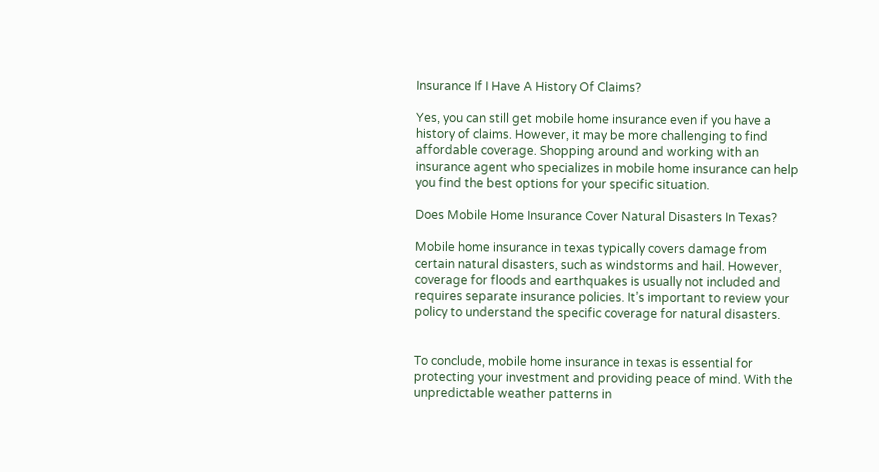Insurance If I Have A History Of Claims?

Yes, you can still get mobile home insurance even if you have a history of claims. However, it may be more challenging to find affordable coverage. Shopping around and working with an insurance agent who specializes in mobile home insurance can help you find the best options for your specific situation.

Does Mobile Home Insurance Cover Natural Disasters In Texas?

Mobile home insurance in texas typically covers damage from certain natural disasters, such as windstorms and hail. However, coverage for floods and earthquakes is usually not included and requires separate insurance policies. It’s important to review your policy to understand the specific coverage for natural disasters.


To conclude, mobile home insurance in texas is essential for protecting your investment and providing peace of mind. With the unpredictable weather patterns in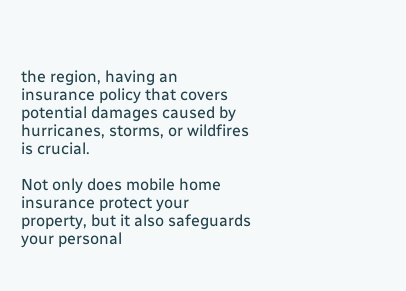the region, having an insurance policy that covers potential damages caused by hurricanes, storms, or wildfires is crucial.

Not only does mobile home insurance protect your property, but it also safeguards your personal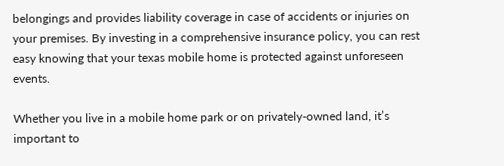belongings and provides liability coverage in case of accidents or injuries on your premises. By investing in a comprehensive insurance policy, you can rest easy knowing that your texas mobile home is protected against unforeseen events.

Whether you live in a mobile home park or on privately-owned land, it’s important to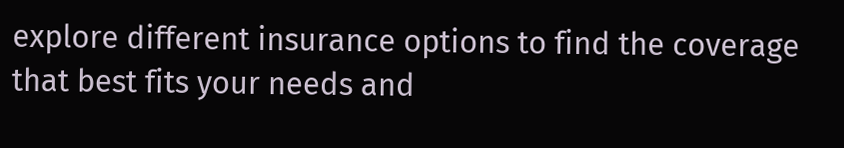explore different insurance options to find the coverage that best fits your needs and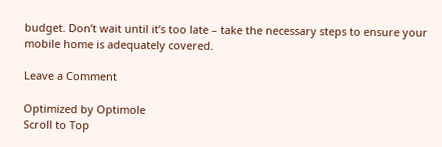budget. Don’t wait until it’s too late – take the necessary steps to ensure your mobile home is adequately covered.

Leave a Comment

Optimized by Optimole
Scroll to Top